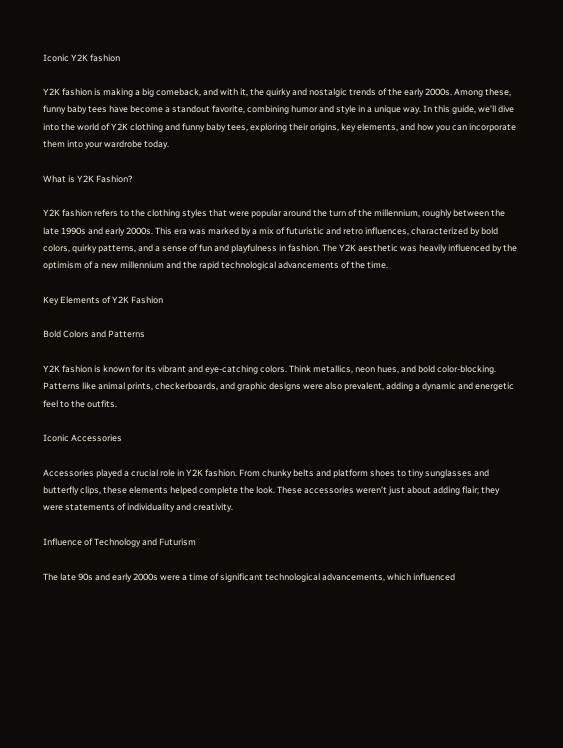Iconic Y2K fashion

Y2K fashion is making a big comeback, and with it, the quirky and nostalgic trends of the early 2000s. Among these, funny baby tees have become a standout favorite, combining humor and style in a unique way. In this guide, we’ll dive into the world of Y2K clothing and funny baby tees, exploring their origins, key elements, and how you can incorporate them into your wardrobe today.

What is Y2K Fashion?

Y2K fashion refers to the clothing styles that were popular around the turn of the millennium, roughly between the late 1990s and early 2000s. This era was marked by a mix of futuristic and retro influences, characterized by bold colors, quirky patterns, and a sense of fun and playfulness in fashion. The Y2K aesthetic was heavily influenced by the optimism of a new millennium and the rapid technological advancements of the time.

Key Elements of Y2K Fashion

Bold Colors and Patterns

Y2K fashion is known for its vibrant and eye-catching colors. Think metallics, neon hues, and bold color-blocking. Patterns like animal prints, checkerboards, and graphic designs were also prevalent, adding a dynamic and energetic feel to the outfits.

Iconic Accessories

Accessories played a crucial role in Y2K fashion. From chunky belts and platform shoes to tiny sunglasses and butterfly clips, these elements helped complete the look. These accessories weren’t just about adding flair; they were statements of individuality and creativity.

Influence of Technology and Futurism

The late 90s and early 2000s were a time of significant technological advancements, which influenced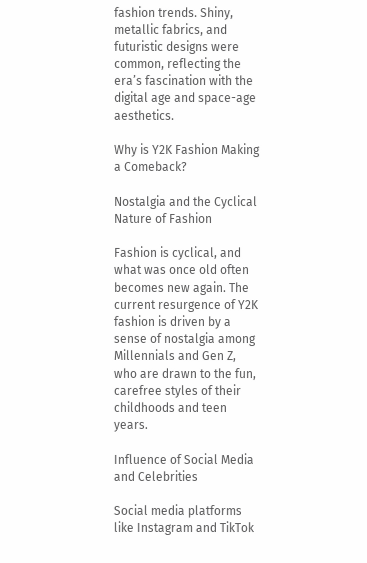fashion trends. Shiny, metallic fabrics, and futuristic designs were common, reflecting the era’s fascination with the digital age and space-age aesthetics.

Why is Y2K Fashion Making a Comeback?

Nostalgia and the Cyclical Nature of Fashion

Fashion is cyclical, and what was once old often becomes new again. The current resurgence of Y2K fashion is driven by a sense of nostalgia among Millennials and Gen Z, who are drawn to the fun, carefree styles of their childhoods and teen years.

Influence of Social Media and Celebrities

Social media platforms like Instagram and TikTok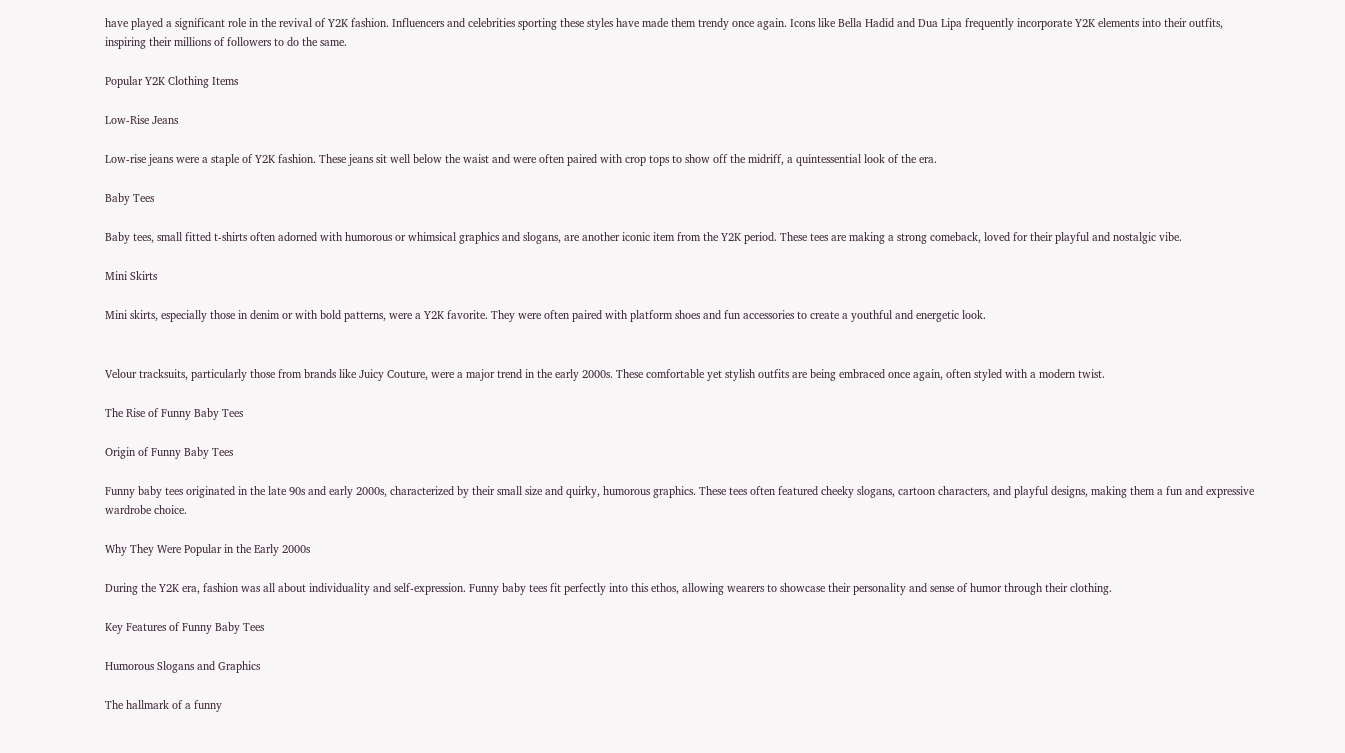have played a significant role in the revival of Y2K fashion. Influencers and celebrities sporting these styles have made them trendy once again. Icons like Bella Hadid and Dua Lipa frequently incorporate Y2K elements into their outfits, inspiring their millions of followers to do the same.

Popular Y2K Clothing Items

Low-Rise Jeans

Low-rise jeans were a staple of Y2K fashion. These jeans sit well below the waist and were often paired with crop tops to show off the midriff, a quintessential look of the era.

Baby Tees

Baby tees, small fitted t-shirts often adorned with humorous or whimsical graphics and slogans, are another iconic item from the Y2K period. These tees are making a strong comeback, loved for their playful and nostalgic vibe.

Mini Skirts

Mini skirts, especially those in denim or with bold patterns, were a Y2K favorite. They were often paired with platform shoes and fun accessories to create a youthful and energetic look.


Velour tracksuits, particularly those from brands like Juicy Couture, were a major trend in the early 2000s. These comfortable yet stylish outfits are being embraced once again, often styled with a modern twist.

The Rise of Funny Baby Tees

Origin of Funny Baby Tees

Funny baby tees originated in the late 90s and early 2000s, characterized by their small size and quirky, humorous graphics. These tees often featured cheeky slogans, cartoon characters, and playful designs, making them a fun and expressive wardrobe choice.

Why They Were Popular in the Early 2000s

During the Y2K era, fashion was all about individuality and self-expression. Funny baby tees fit perfectly into this ethos, allowing wearers to showcase their personality and sense of humor through their clothing.

Key Features of Funny Baby Tees

Humorous Slogans and Graphics

The hallmark of a funny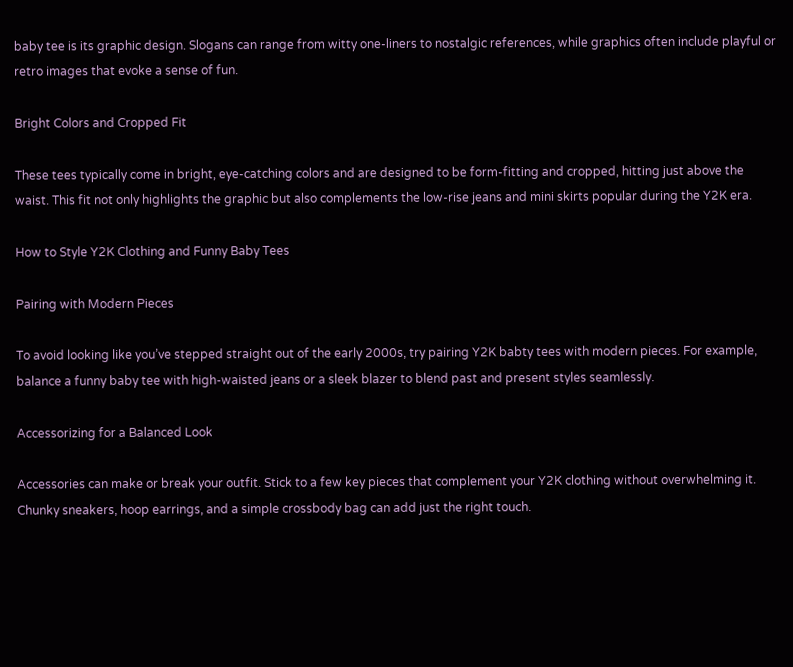baby tee is its graphic design. Slogans can range from witty one-liners to nostalgic references, while graphics often include playful or retro images that evoke a sense of fun.

Bright Colors and Cropped Fit

These tees typically come in bright, eye-catching colors and are designed to be form-fitting and cropped, hitting just above the waist. This fit not only highlights the graphic but also complements the low-rise jeans and mini skirts popular during the Y2K era.

How to Style Y2K Clothing and Funny Baby Tees

Pairing with Modern Pieces

To avoid looking like you’ve stepped straight out of the early 2000s, try pairing Y2K babty tees with modern pieces. For example, balance a funny baby tee with high-waisted jeans or a sleek blazer to blend past and present styles seamlessly.

Accessorizing for a Balanced Look

Accessories can make or break your outfit. Stick to a few key pieces that complement your Y2K clothing without overwhelming it. Chunky sneakers, hoop earrings, and a simple crossbody bag can add just the right touch.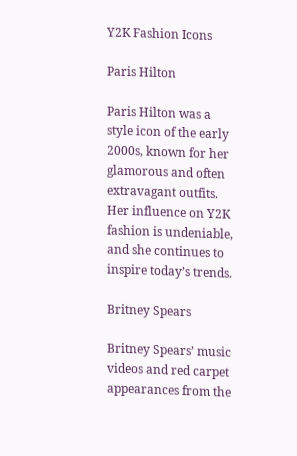Y2K Fashion Icons

Paris Hilton

Paris Hilton was a style icon of the early 2000s, known for her glamorous and often extravagant outfits. Her influence on Y2K fashion is undeniable, and she continues to inspire today’s trends.

Britney Spears

Britney Spears’ music videos and red carpet appearances from the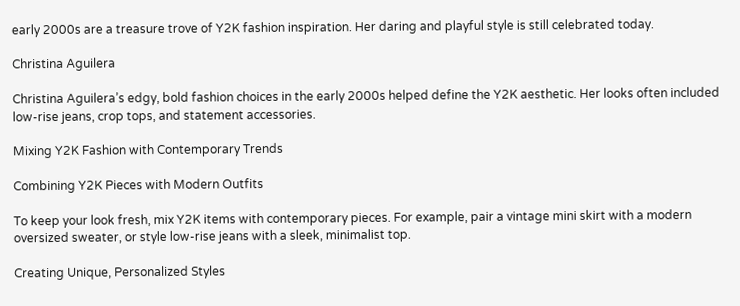early 2000s are a treasure trove of Y2K fashion inspiration. Her daring and playful style is still celebrated today.

Christina Aguilera

Christina Aguilera’s edgy, bold fashion choices in the early 2000s helped define the Y2K aesthetic. Her looks often included low-rise jeans, crop tops, and statement accessories.

Mixing Y2K Fashion with Contemporary Trends

Combining Y2K Pieces with Modern Outfits

To keep your look fresh, mix Y2K items with contemporary pieces. For example, pair a vintage mini skirt with a modern oversized sweater, or style low-rise jeans with a sleek, minimalist top.

Creating Unique, Personalized Styles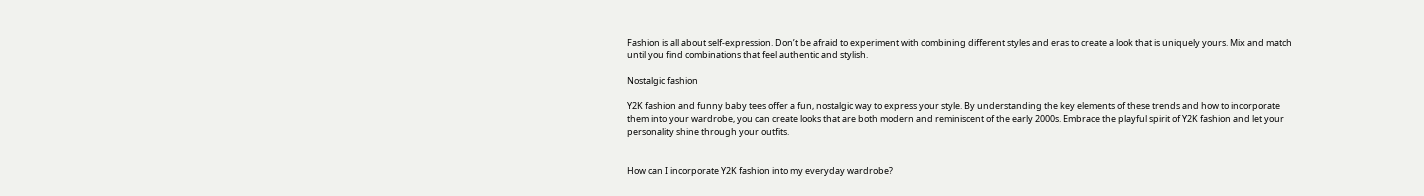Fashion is all about self-expression. Don’t be afraid to experiment with combining different styles and eras to create a look that is uniquely yours. Mix and match until you find combinations that feel authentic and stylish.

Nostalgic fashion

Y2K fashion and funny baby tees offer a fun, nostalgic way to express your style. By understanding the key elements of these trends and how to incorporate them into your wardrobe, you can create looks that are both modern and reminiscent of the early 2000s. Embrace the playful spirit of Y2K fashion and let your personality shine through your outfits.


How can I incorporate Y2K fashion into my everyday wardrobe?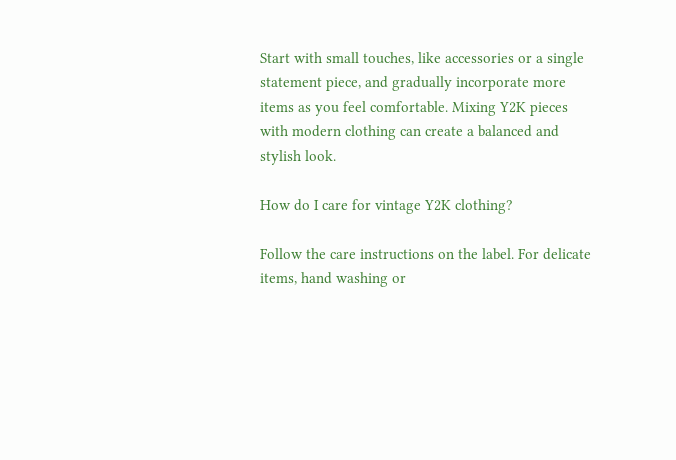Start with small touches, like accessories or a single statement piece, and gradually incorporate more items as you feel comfortable. Mixing Y2K pieces with modern clothing can create a balanced and stylish look.

How do I care for vintage Y2K clothing?

Follow the care instructions on the label. For delicate items, hand washing or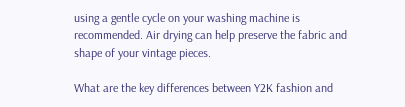using a gentle cycle on your washing machine is recommended. Air drying can help preserve the fabric and shape of your vintage pieces.

What are the key differences between Y2K fashion and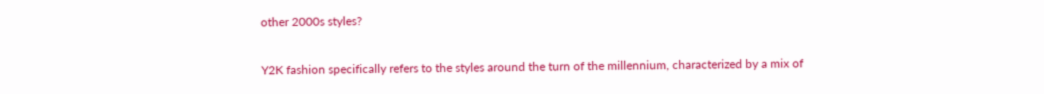other 2000s styles?

Y2K fashion specifically refers to the styles around the turn of the millennium, characterized by a mix of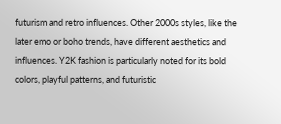futurism and retro influences. Other 2000s styles, like the later emo or boho trends, have different aesthetics and influences. Y2K fashion is particularly noted for its bold colors, playful patterns, and futuristic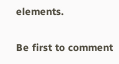elements.

Be first to comment